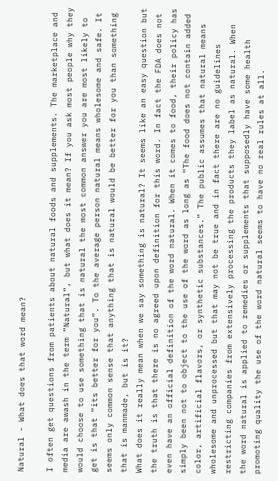Natural - What does that word mean?

I often get questions from patients about natural foods and supplements. The marketplace and media are awash in the term “Natural”, but what does it mean? If you ask most people why they would choose to use something that is natural the most common answer you are most likely to get is that “its better for you”. To the average person natural means wholesome and safe. It seems only common sense that anything that is natural would be better for you than something that is manmade, but is it?
What does it really mean when we say something is natural? It seems like an easy question but the truth is that there is no agreed upon definition for this word. In fact the FDA does not even have an official definition of the word natural. When it comes to food, their policy has simply been not to object to the use of the word as long as “The food does not contain added color, artificial flavors, or synthetic substances.” The public assumes that natural means wholesome and unprocessed but that may not be true and in fact there are no guidelines restricting companies from extensively processing the products they label as natural. When the word natural is applied to remedies or supplements that supposedly have some health promoting quality the use of the word natural seems to have no real rules at all.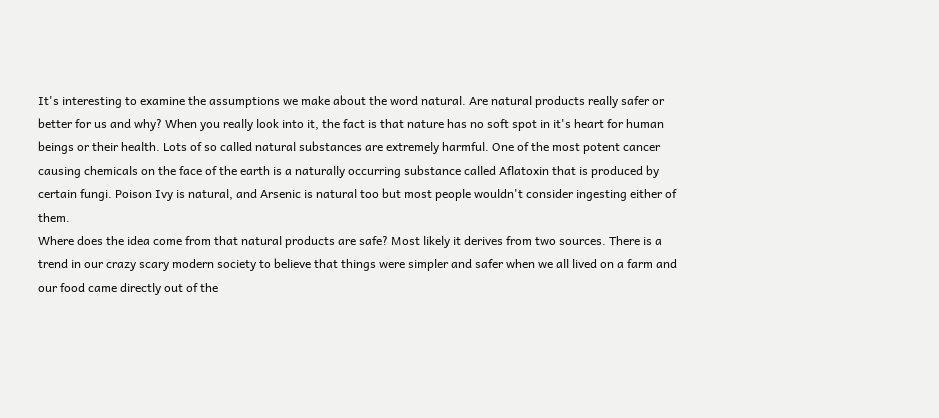It's interesting to examine the assumptions we make about the word natural. Are natural products really safer or better for us and why? When you really look into it, the fact is that nature has no soft spot in it's heart for human beings or their health. Lots of so called natural substances are extremely harmful. One of the most potent cancer causing chemicals on the face of the earth is a naturally occurring substance called Aflatoxin that is produced by certain fungi. Poison Ivy is natural, and Arsenic is natural too but most people wouldn't consider ingesting either of them.
Where does the idea come from that natural products are safe? Most likely it derives from two sources. There is a trend in our crazy scary modern society to believe that things were simpler and safer when we all lived on a farm and our food came directly out of the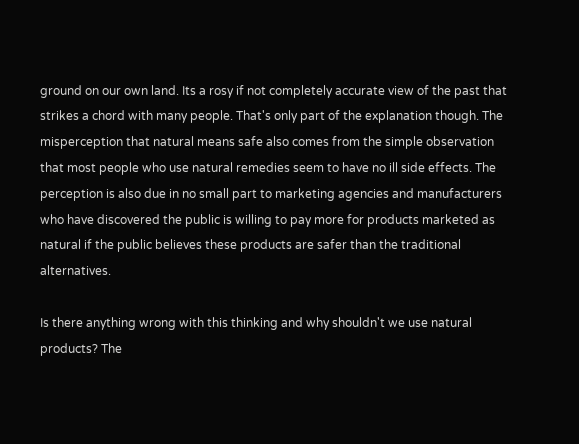ground on our own land. Its a rosy if not completely accurate view of the past that strikes a chord with many people. That's only part of the explanation though. The misperception that natural means safe also comes from the simple observation that most people who use natural remedies seem to have no ill side effects. The perception is also due in no small part to marketing agencies and manufacturers who have discovered the public is willing to pay more for products marketed as natural if the public believes these products are safer than the traditional alternatives.

Is there anything wrong with this thinking and why shouldn't we use natural products? The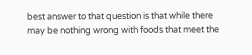best answer to that question is that while there may be nothing wrong with foods that meet the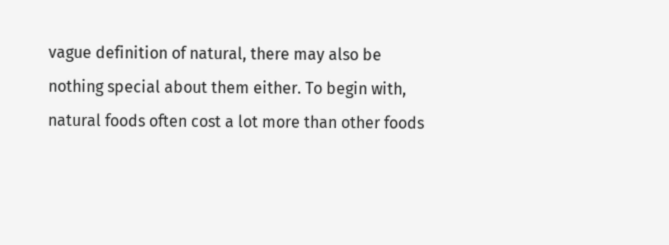vague definition of natural, there may also be nothing special about them either. To begin with, natural foods often cost a lot more than other foods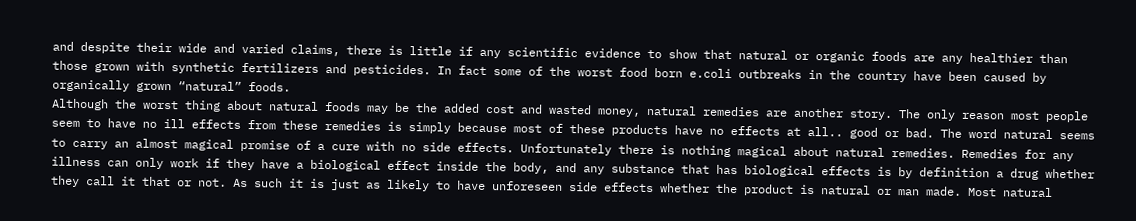and despite their wide and varied claims, there is little if any scientific evidence to show that natural or organic foods are any healthier than those grown with synthetic fertilizers and pesticides. In fact some of the worst food born e.coli outbreaks in the country have been caused by organically grown “natural” foods.
Although the worst thing about natural foods may be the added cost and wasted money, natural remedies are another story. The only reason most people seem to have no ill effects from these remedies is simply because most of these products have no effects at all.. good or bad. The word natural seems to carry an almost magical promise of a cure with no side effects. Unfortunately there is nothing magical about natural remedies. Remedies for any illness can only work if they have a biological effect inside the body, and any substance that has biological effects is by definition a drug whether they call it that or not. As such it is just as likely to have unforeseen side effects whether the product is natural or man made. Most natural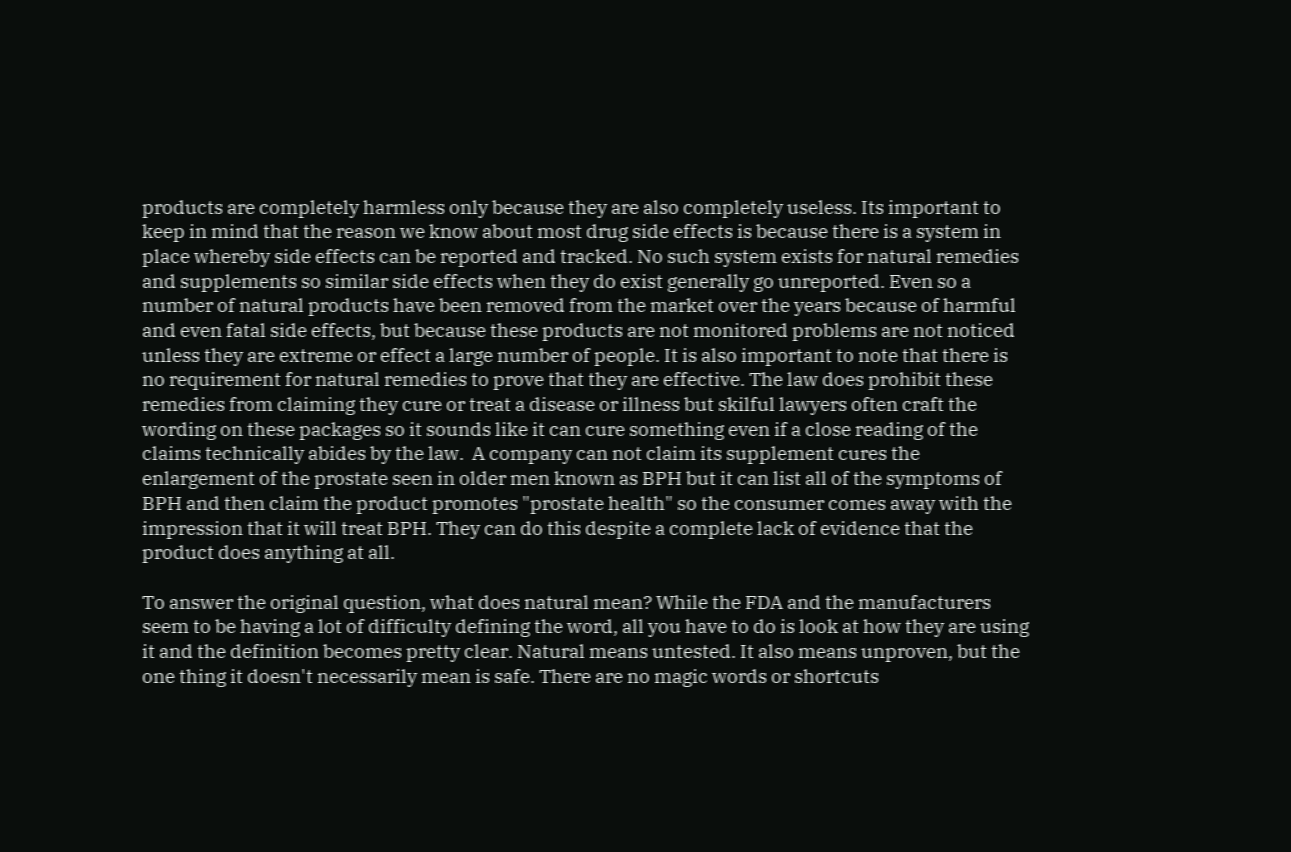products are completely harmless only because they are also completely useless. Its important to keep in mind that the reason we know about most drug side effects is because there is a system in place whereby side effects can be reported and tracked. No such system exists for natural remedies and supplements so similar side effects when they do exist generally go unreported. Even so a number of natural products have been removed from the market over the years because of harmful and even fatal side effects, but because these products are not monitored problems are not noticed unless they are extreme or effect a large number of people. It is also important to note that there is no requirement for natural remedies to prove that they are effective. The law does prohibit these remedies from claiming they cure or treat a disease or illness but skilful lawyers often craft the wording on these packages so it sounds like it can cure something even if a close reading of the claims technically abides by the law.  A company can not claim its supplement cures the enlargement of the prostate seen in older men known as BPH but it can list all of the symptoms of BPH and then claim the product promotes "prostate health" so the consumer comes away with the impression that it will treat BPH. They can do this despite a complete lack of evidence that the product does anything at all.

To answer the original question, what does natural mean? While the FDA and the manufacturers seem to be having a lot of difficulty defining the word, all you have to do is look at how they are using it and the definition becomes pretty clear. Natural means untested. It also means unproven, but the one thing it doesn't necessarily mean is safe. There are no magic words or shortcuts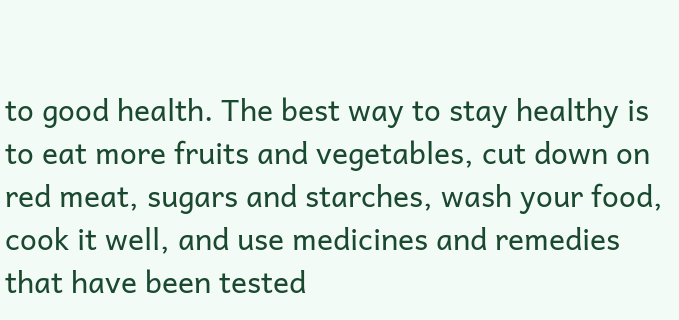to good health. The best way to stay healthy is to eat more fruits and vegetables, cut down on red meat, sugars and starches, wash your food, cook it well, and use medicines and remedies that have been tested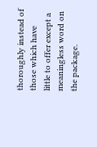thoroughly instead of those which have little to offer except a meaningless word on the package.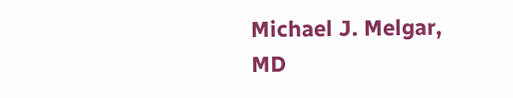Michael J. Melgar, MD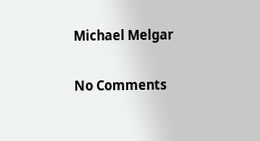Michael Melgar

No Comments